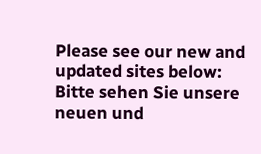Please see our new and updated sites below:
Bitte sehen Sie unsere neuen und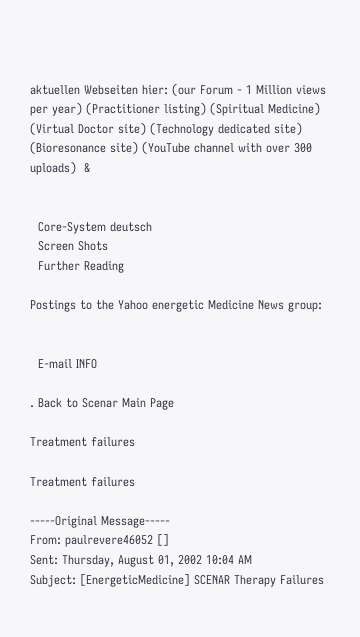aktuellen Webseiten hier: (our Forum - 1 Million views per year) (Practitioner listing) (Spiritual Medicine) (Virtual Doctor site) (Technology dedicated site) (Bioresonance site) (YouTube channel with over 300 uploads)  &


  Core-System deutsch
  Screen Shots
  Further Reading

Postings to the Yahoo energetic Medicine News group:


  E-mail INFO

. Back to Scenar Main Page

Treatment failures

Treatment failures

-----Original Message-----
From: paulrevere46052 []
Sent: Thursday, August 01, 2002 10:04 AM
Subject: [EnergeticMedicine] SCENAR Therapy Failures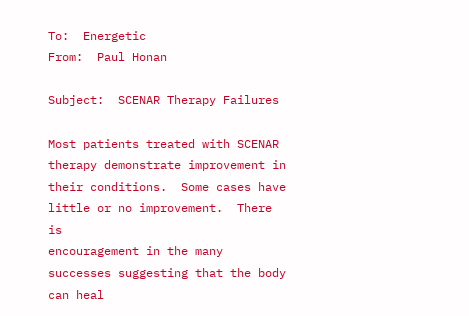To:  Energetic
From:  Paul Honan

Subject:  SCENAR Therapy Failures

Most patients treated with SCENAR therapy demonstrate improvement in
their conditions.  Some cases have little or no improvement.  There is
encouragement in the many successes suggesting that the body can heal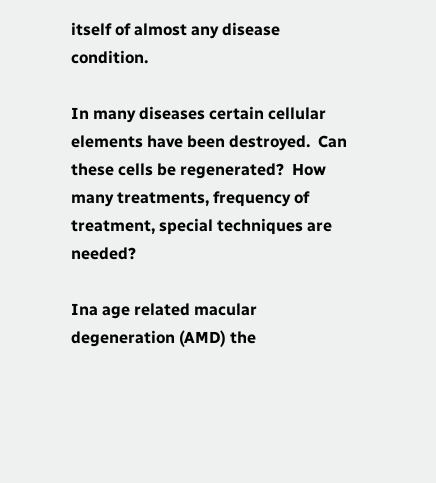itself of almost any disease condition.

In many diseases certain cellular elements have been destroyed.  Can
these cells be regenerated?  How many treatments, frequency of
treatment, special techniques are needed?

Ina age related macular degeneration (AMD) the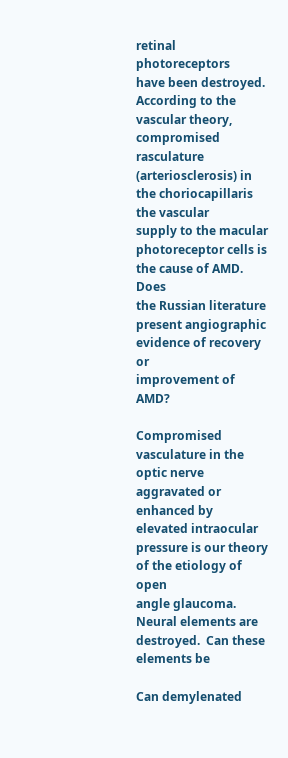retinal photoreceptors
have been destroyed.  According to the vascular theory, compromised
rasculature (arteriosclerosis) in the choriocapillaris the vascular
supply to the macular photoreceptor cells is the cause of AMD.  Does
the Russian literature present angiographic evidence of recovery or
improvement of AMD?

Compromised vasculature in the optic nerve aggravated or enhanced by
elevated intraocular pressure is our theory of the etiology of open
angle glaucoma.  Neural elements are destroyed.  Can these elements be

Can demylenated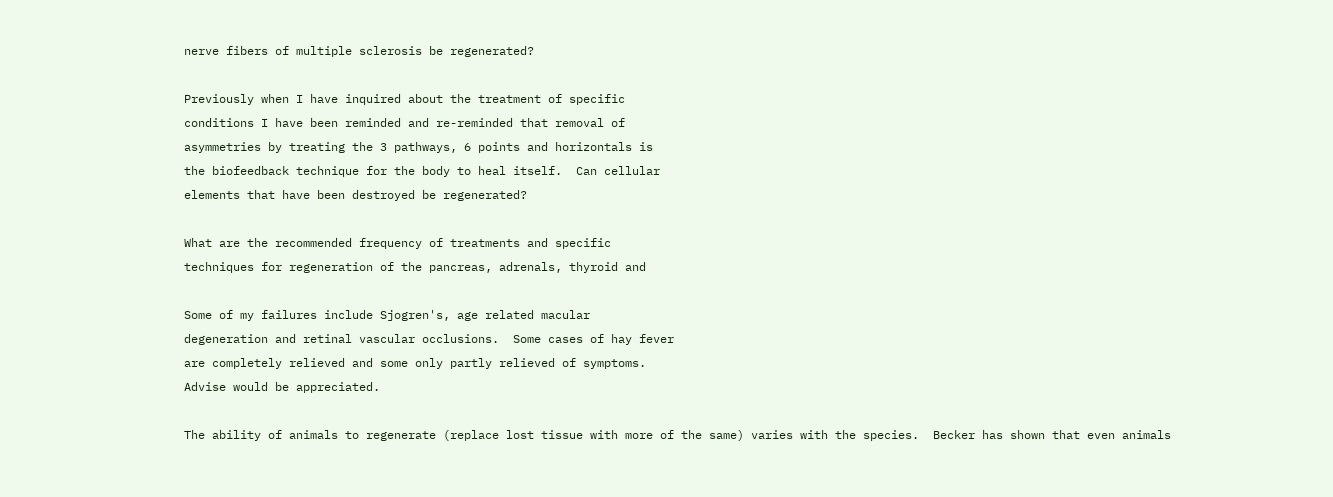nerve fibers of multiple sclerosis be regenerated?

Previously when I have inquired about the treatment of specific
conditions I have been reminded and re-reminded that removal of
asymmetries by treating the 3 pathways, 6 points and horizontals is
the biofeedback technique for the body to heal itself.  Can cellular
elements that have been destroyed be regenerated?

What are the recommended frequency of treatments and specific
techniques for regeneration of the pancreas, adrenals, thyroid and

Some of my failures include Sjogren's, age related macular
degeneration and retinal vascular occlusions.  Some cases of hay fever
are completely relieved and some only partly relieved of symptoms.
Advise would be appreciated.

The ability of animals to regenerate (replace lost tissue with more of the same) varies with the species.  Becker has shown that even animals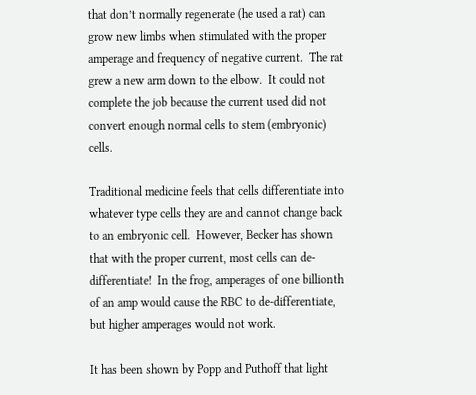that don’t normally regenerate (he used a rat) can grow new limbs when stimulated with the proper amperage and frequency of negative current.  The rat grew a new arm down to the elbow.  It could not complete the job because the current used did not convert enough normal cells to stem (embryonic) cells.

Traditional medicine feels that cells differentiate into whatever type cells they are and cannot change back to an embryonic cell.  However, Becker has shown that with the proper current, most cells can de-differentiate!  In the frog, amperages of one billionth of an amp would cause the RBC to de-differentiate, but higher amperages would not work.

It has been shown by Popp and Puthoff that light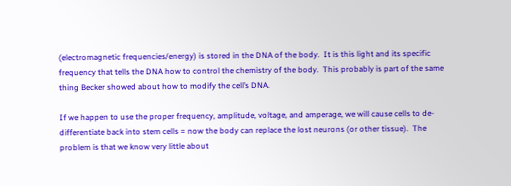(electromagnetic frequencies/energy) is stored in the DNA of the body.  It is this light and its specific frequency that tells the DNA how to control the chemistry of the body.  This probably is part of the same thing Becker showed about how to modify the cell’s DNA.

If we happen to use the proper frequency, amplitude, voltage, and amperage, we will cause cells to de-differentiate back into stem cells = now the body can replace the lost neurons (or other tissue).  The problem is that we know very little about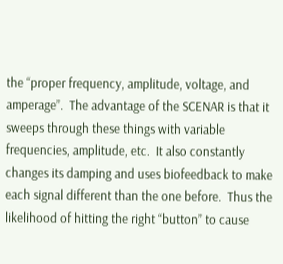the “proper frequency, amplitude, voltage, and amperage”.  The advantage of the SCENAR is that it sweeps through these things with variable frequencies, amplitude, etc.  It also constantly changes its damping and uses biofeedback to make each signal different than the one before.  Thus the likelihood of hitting the right “button” to cause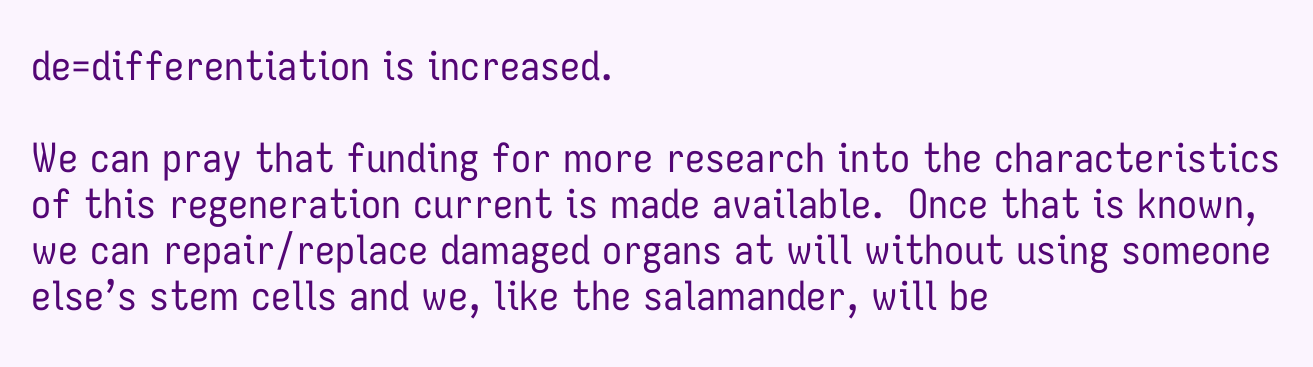de=differentiation is increased.

We can pray that funding for more research into the characteristics of this regeneration current is made available.  Once that is known, we can repair/replace damaged organs at will without using someone else’s stem cells and we, like the salamander, will be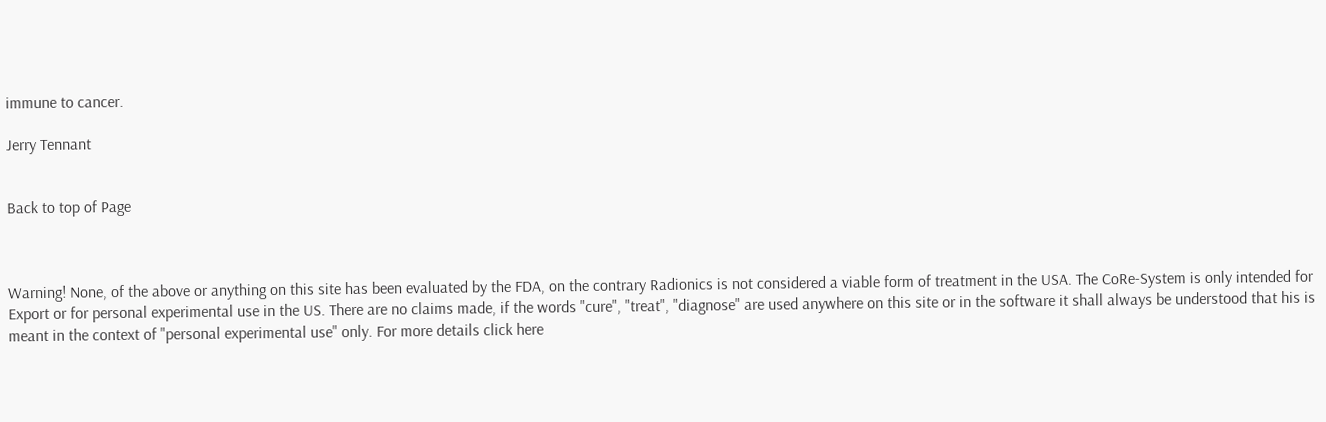immune to cancer.

Jerry Tennant


Back to top of Page



Warning! None, of the above or anything on this site has been evaluated by the FDA, on the contrary Radionics is not considered a viable form of treatment in the USA. The CoRe-System is only intended for Export or for personal experimental use in the US. There are no claims made, if the words "cure", "treat", "diagnose" are used anywhere on this site or in the software it shall always be understood that his is meant in the context of "personal experimental use" only. For more details click here